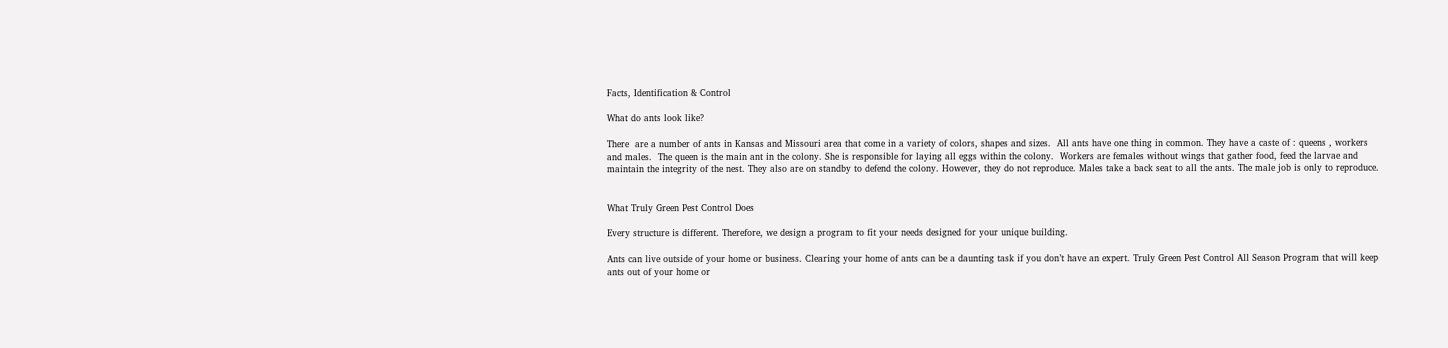Facts, Identification & Control

What do ants look like?

There  are a number of ants in Kansas and Missouri area that come in a variety of colors, shapes and sizes.  All ants have one thing in common. They have a caste of : queens , workers and males.  The queen is the main ant in the colony. She is responsible for laying all eggs within the colony.  Workers are females without wings that gather food, feed the larvae and maintain the integrity of the nest. They also are on standby to defend the colony. However, they do not reproduce. Males take a back seat to all the ants. The male job is only to reproduce.


What Truly Green Pest Control Does

Every structure is different. Therefore, we design a program to fit your needs designed for your unique building.

Ants can live outside of your home or business. Clearing your home of ants can be a daunting task if you don’t have an expert. Truly Green Pest Control All Season Program that will keep ants out of your home or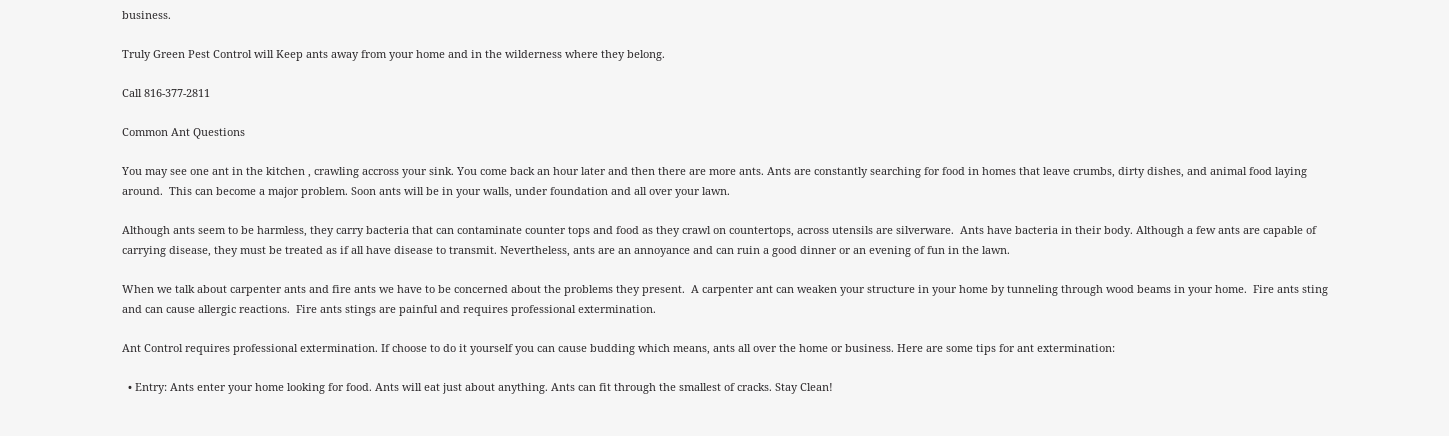business.

Truly Green Pest Control will Keep ants away from your home and in the wilderness where they belong.

Call 816-377-2811

Common Ant Questions

You may see one ant in the kitchen , crawling accross your sink. You come back an hour later and then there are more ants. Ants are constantly searching for food in homes that leave crumbs, dirty dishes, and animal food laying around.  This can become a major problem. Soon ants will be in your walls, under foundation and all over your lawn.

Although ants seem to be harmless, they carry bacteria that can contaminate counter tops and food as they crawl on countertops, across utensils are silverware.  Ants have bacteria in their body. Although a few ants are capable of carrying disease, they must be treated as if all have disease to transmit. Nevertheless, ants are an annoyance and can ruin a good dinner or an evening of fun in the lawn.

When we talk about carpenter ants and fire ants we have to be concerned about the problems they present.  A carpenter ant can weaken your structure in your home by tunneling through wood beams in your home.  Fire ants sting and can cause allergic reactions.  Fire ants stings are painful and requires professional extermination.

Ant Control requires professional extermination. If choose to do it yourself you can cause budding which means, ants all over the home or business. Here are some tips for ant extermination:

  • Entry: Ants enter your home looking for food. Ants will eat just about anything. Ants can fit through the smallest of cracks. Stay Clean!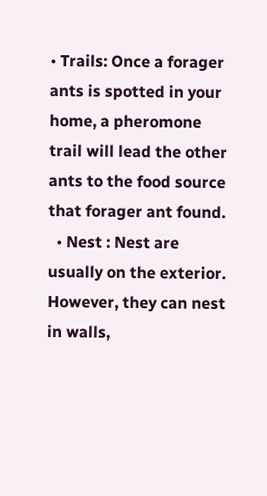• Trails: Once a forager ants is spotted in your home, a pheromone trail will lead the other ants to the food source that forager ant found.
  • Nest : Nest are usually on the exterior. However, they can nest in walls,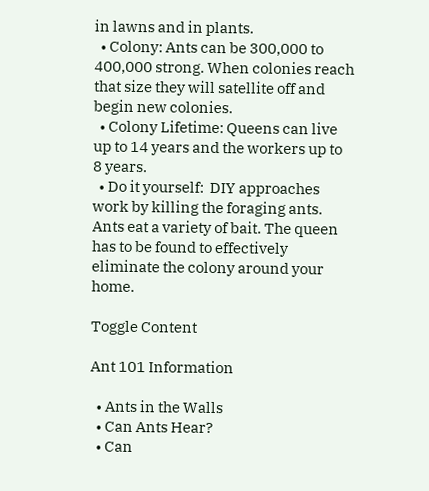in lawns and in plants.
  • Colony: Ants can be 300,000 to 400,000 strong. When colonies reach that size they will satellite off and begin new colonies.
  • Colony Lifetime: Queens can live up to 14 years and the workers up to 8 years.
  • Do it yourself:  DIY approaches work by killing the foraging ants. Ants eat a variety of bait. The queen has to be found to effectively eliminate the colony around your home.

Toggle Content

Ant 101 Information

  • Ants in the Walls
  • Can Ants Hear?
  • Can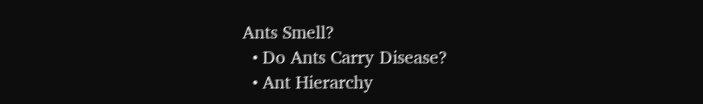Ants Smell?
  • Do Ants Carry Disease?
  • Ant Hierarchy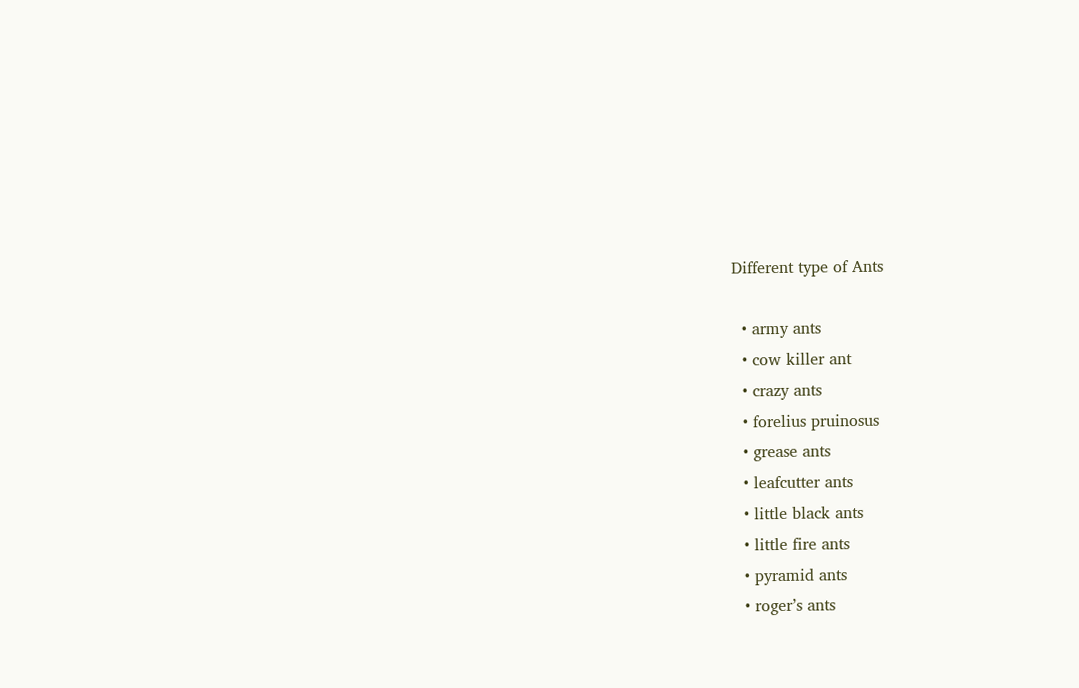Different type of Ants

  • army ants
  • cow killer ant
  • crazy ants
  • forelius pruinosus
  • grease ants
  • leafcutter ants
  • little black ants
  • little fire ants
  • pyramid ants
  • roger’s ants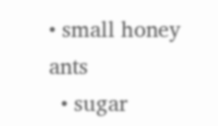• small honey ants
  • sugar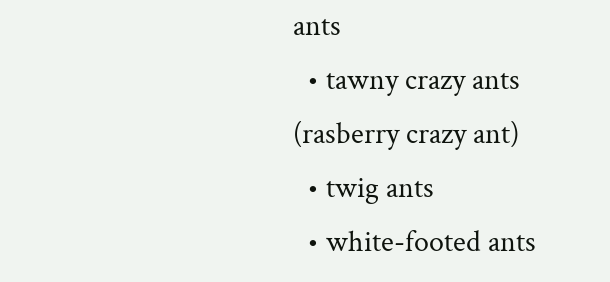ants
  • tawny crazy ants (rasberry crazy ant)
  • twig ants
  • white-footed ants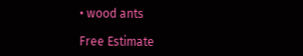• wood ants

Free Estimate